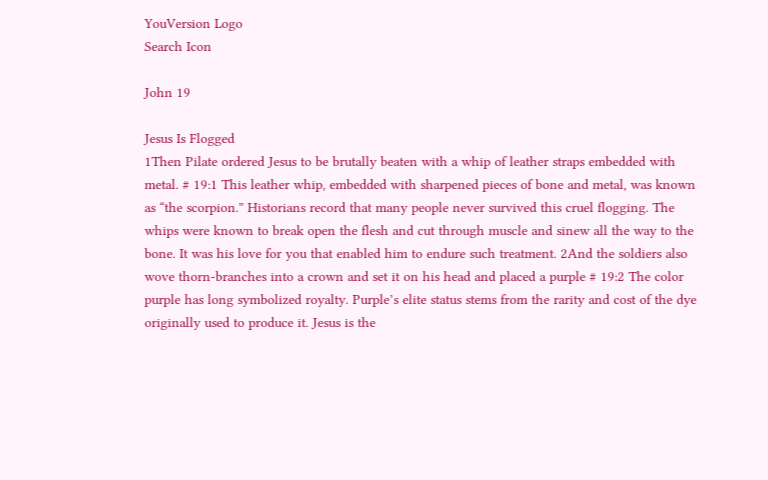YouVersion Logo
Search Icon

John 19

Jesus Is Flogged
1Then Pilate ordered Jesus to be brutally beaten with a whip of leather straps embedded with metal. # 19:1 This leather whip, embedded with sharpened pieces of bone and metal, was known as “the scorpion.” Historians record that many people never survived this cruel flogging. The whips were known to break open the flesh and cut through muscle and sinew all the way to the bone. It was his love for you that enabled him to endure such treatment. 2And the soldiers also wove thorn-branches into a crown and set it on his head and placed a purple # 19:2 The color purple has long symbolized royalty. Purple’s elite status stems from the rarity and cost of the dye originally used to produce it. Jesus is the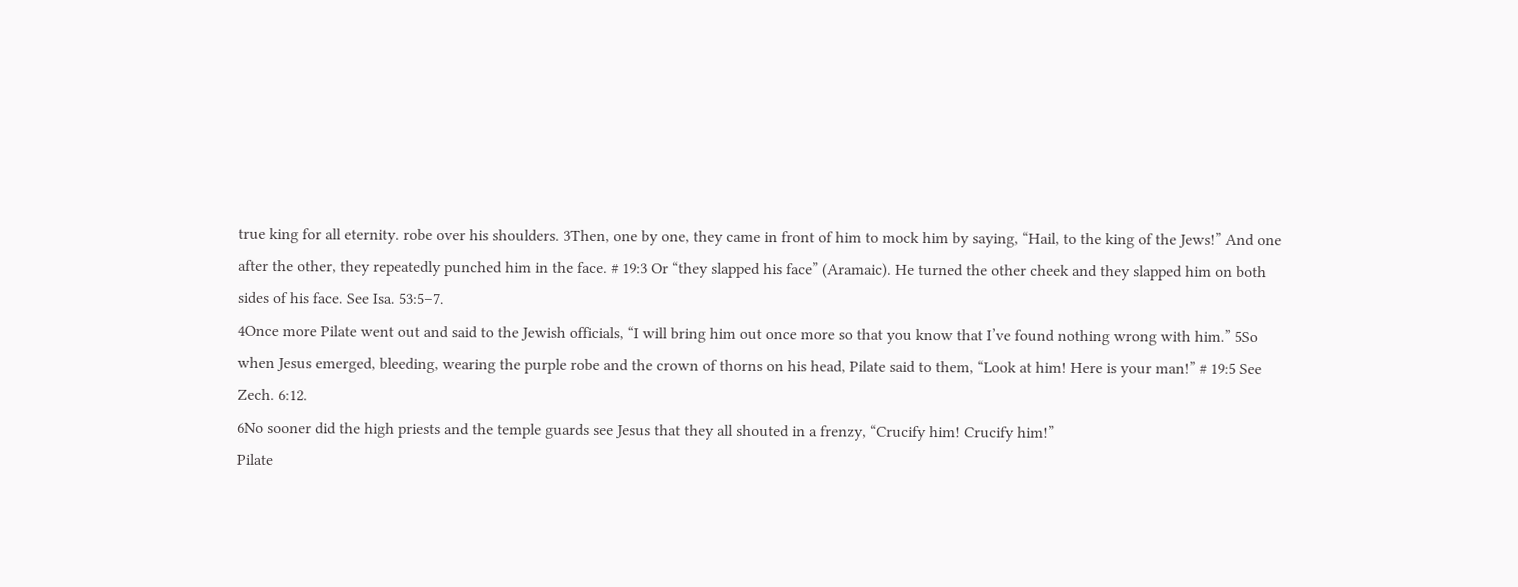true king for all eternity. robe over his shoulders. 3Then, one by one, they came in front of him to mock him by saying, “Hail, to the king of the Jews!” And one after the other, they repeatedly punched him in the face. # 19:3 Or “they slapped his face” (Aramaic). He turned the other cheek and they slapped him on both sides of his face. See Isa. 53:5–7.
4Once more Pilate went out and said to the Jewish officials, “I will bring him out once more so that you know that I’ve found nothing wrong with him.” 5So when Jesus emerged, bleeding, wearing the purple robe and the crown of thorns on his head, Pilate said to them, “Look at him! Here is your man!” # 19:5 See Zech. 6:12.
6No sooner did the high priests and the temple guards see Jesus that they all shouted in a frenzy, “Crucify him! Crucify him!”
Pilate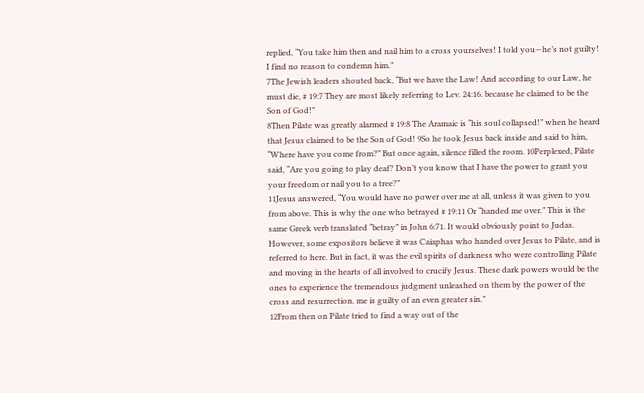replied, “You take him then and nail him to a cross yourselves! I told you—he’s not guilty! I find no reason to condemn him.”
7The Jewish leaders shouted back, “But we have the Law! And according to our Law, he must die, # 19:7 They are most likely referring to Lev. 24:16. because he claimed to be the Son of God!”
8Then Pilate was greatly alarmed # 19:8 The Aramaic is “his soul collapsed!” when he heard that Jesus claimed to be the Son of God! 9So he took Jesus back inside and said to him, “Where have you come from?” But once again, silence filled the room. 10Perplexed, Pilate said, “Are you going to play deaf? Don’t you know that I have the power to grant you your freedom or nail you to a tree?”
11Jesus answered, “You would have no power over me at all, unless it was given to you from above. This is why the one who betrayed # 19:11 Or “handed me over.” This is the same Greek verb translated “betray” in John 6:71. It would obviously point to Judas. However, some expositors believe it was Caiaphas who handed over Jesus to Pilate, and is referred to here. But in fact, it was the evil spirits of darkness who were controlling Pilate and moving in the hearts of all involved to crucify Jesus. These dark powers would be the ones to experience the tremendous judgment unleashed on them by the power of the cross and resurrection. me is guilty of an even greater sin.”
12From then on Pilate tried to find a way out of the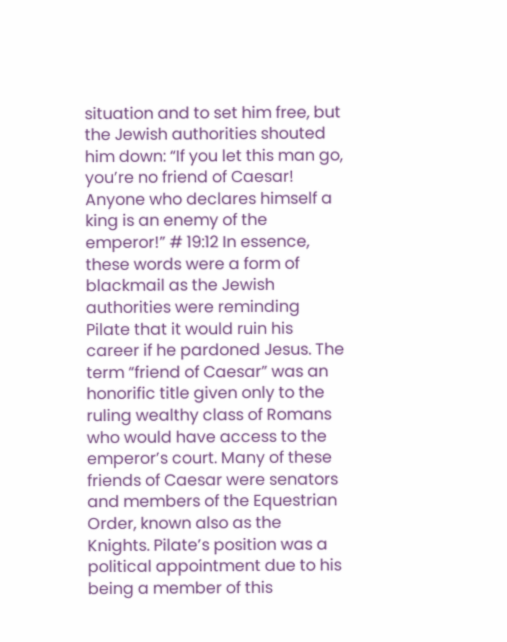situation and to set him free, but the Jewish authorities shouted him down: “If you let this man go, you’re no friend of Caesar! Anyone who declares himself a king is an enemy of the emperor!” # 19:12 In essence, these words were a form of blackmail as the Jewish authorities were reminding Pilate that it would ruin his career if he pardoned Jesus. The term “friend of Caesar” was an honorific title given only to the ruling wealthy class of Romans who would have access to the emperor’s court. Many of these friends of Caesar were senators and members of the Equestrian Order, known also as the Knights. Pilate’s position was a political appointment due to his being a member of this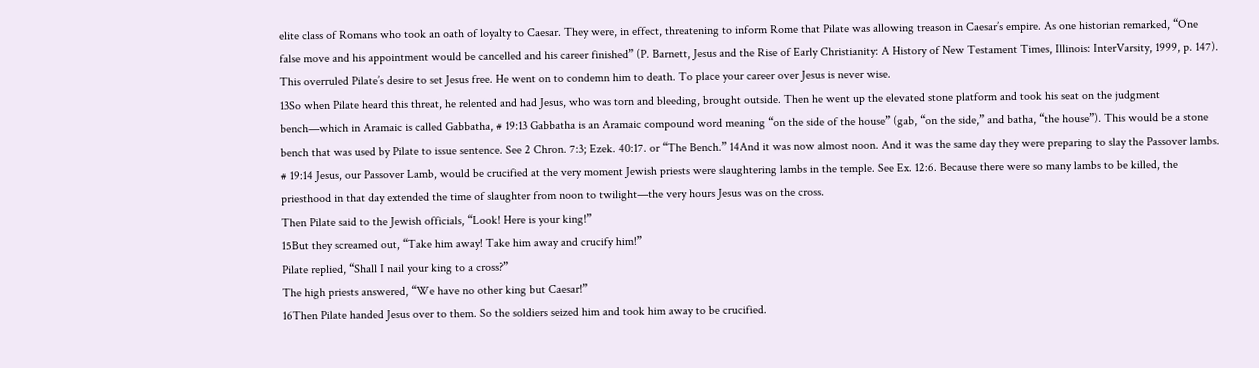elite class of Romans who took an oath of loyalty to Caesar. They were, in effect, threatening to inform Rome that Pilate was allowing treason in Caesar’s empire. As one historian remarked, “One false move and his appointment would be cancelled and his career finished” (P. Barnett, Jesus and the Rise of Early Christianity: A History of New Testament Times, Illinois: InterVarsity, 1999, p. 147). This overruled Pilate’s desire to set Jesus free. He went on to condemn him to death. To place your career over Jesus is never wise.
13So when Pilate heard this threat, he relented and had Jesus, who was torn and bleeding, brought outside. Then he went up the elevated stone platform and took his seat on the judgment bench—which in Aramaic is called Gabbatha, # 19:13 Gabbatha is an Aramaic compound word meaning “on the side of the house” (gab, “on the side,” and batha, “the house”). This would be a stone bench that was used by Pilate to issue sentence. See 2 Chron. 7:3; Ezek. 40:17. or “The Bench.” 14And it was now almost noon. And it was the same day they were preparing to slay the Passover lambs. # 19:14 Jesus, our Passover Lamb, would be crucified at the very moment Jewish priests were slaughtering lambs in the temple. See Ex. 12:6. Because there were so many lambs to be killed, the priesthood in that day extended the time of slaughter from noon to twilight—the very hours Jesus was on the cross.
Then Pilate said to the Jewish officials, “Look! Here is your king!”
15But they screamed out, “Take him away! Take him away and crucify him!”
Pilate replied, “Shall I nail your king to a cross?”
The high priests answered, “We have no other king but Caesar!”
16Then Pilate handed Jesus over to them. So the soldiers seized him and took him away to be crucified.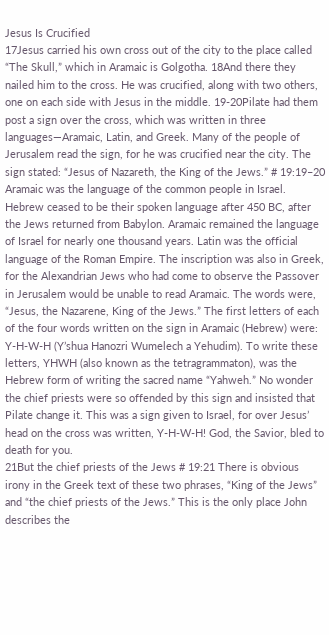Jesus Is Crucified
17Jesus carried his own cross out of the city to the place called “The Skull,” which in Aramaic is Golgotha. 18And there they nailed him to the cross. He was crucified, along with two others, one on each side with Jesus in the middle. 19-20Pilate had them post a sign over the cross, which was written in three languages—Aramaic, Latin, and Greek. Many of the people of Jerusalem read the sign, for he was crucified near the city. The sign stated: “Jesus of Nazareth, the King of the Jews.” # 19:19–20 Aramaic was the language of the common people in Israel. Hebrew ceased to be their spoken language after 450 BC, after the Jews returned from Babylon. Aramaic remained the language of Israel for nearly one thousand years. Latin was the official language of the Roman Empire. The inscription was also in Greek, for the Alexandrian Jews who had come to observe the Passover in Jerusalem would be unable to read Aramaic. The words were, “Jesus, the Nazarene, King of the Jews.” The first letters of each of the four words written on the sign in Aramaic (Hebrew) were: Y-H-W-H (Y’shua Hanozri Wumelech a Yehudim). To write these letters, YHWH (also known as the tetragrammaton), was the Hebrew form of writing the sacred name “Yahweh.” No wonder the chief priests were so offended by this sign and insisted that Pilate change it. This was a sign given to Israel, for over Jesus’ head on the cross was written, Y-H-W-H! God, the Savior, bled to death for you.
21But the chief priests of the Jews # 19:21 There is obvious irony in the Greek text of these two phrases, “King of the Jews” and “the chief priests of the Jews.” This is the only place John describes the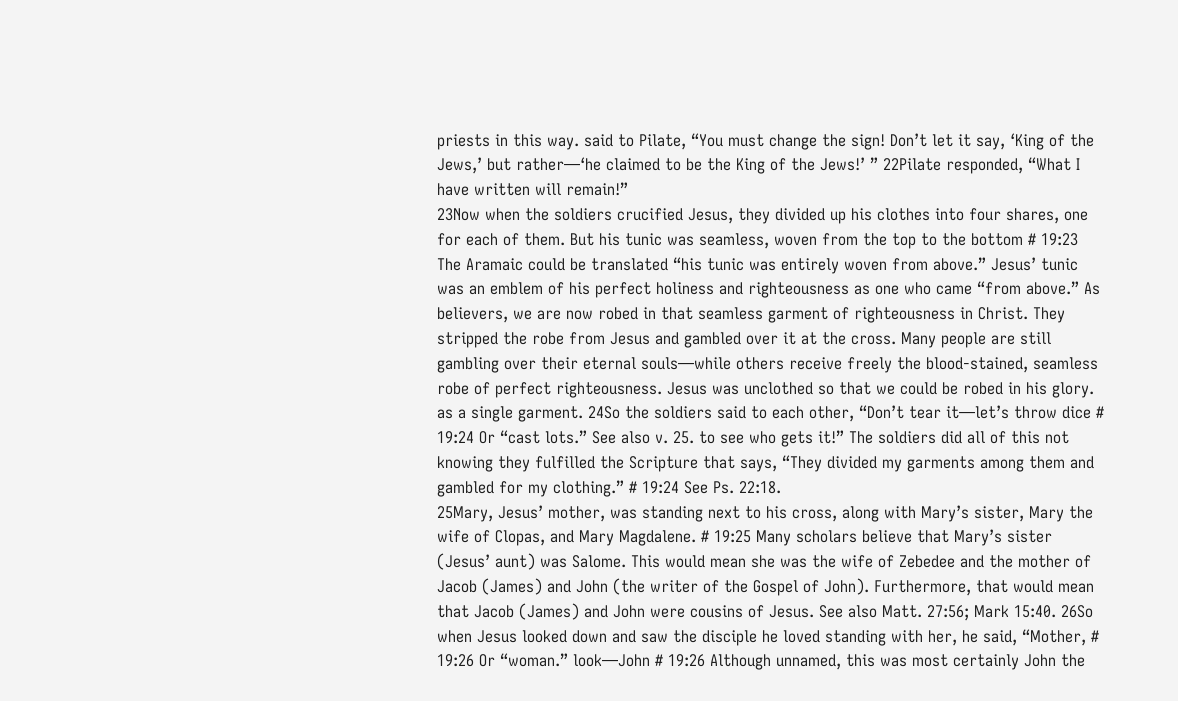priests in this way. said to Pilate, “You must change the sign! Don’t let it say, ‘King of the Jews,’ but rather—‘he claimed to be the King of the Jews!’ ” 22Pilate responded, “What I have written will remain!”
23Now when the soldiers crucified Jesus, they divided up his clothes into four shares, one for each of them. But his tunic was seamless, woven from the top to the bottom # 19:23 The Aramaic could be translated “his tunic was entirely woven from above.” Jesus’ tunic was an emblem of his perfect holiness and righteousness as one who came “from above.” As believers, we are now robed in that seamless garment of righteousness in Christ. They stripped the robe from Jesus and gambled over it at the cross. Many people are still gambling over their eternal souls—while others receive freely the blood-stained, seamless robe of perfect righteousness. Jesus was unclothed so that we could be robed in his glory. as a single garment. 24So the soldiers said to each other, “Don’t tear it—let’s throw dice # 19:24 Or “cast lots.” See also v. 25. to see who gets it!” The soldiers did all of this not knowing they fulfilled the Scripture that says, “They divided my garments among them and gambled for my clothing.” # 19:24 See Ps. 22:18.
25Mary, Jesus’ mother, was standing next to his cross, along with Mary’s sister, Mary the wife of Clopas, and Mary Magdalene. # 19:25 Many scholars believe that Mary’s sister (Jesus’ aunt) was Salome. This would mean she was the wife of Zebedee and the mother of Jacob (James) and John (the writer of the Gospel of John). Furthermore, that would mean that Jacob (James) and John were cousins of Jesus. See also Matt. 27:56; Mark 15:40. 26So when Jesus looked down and saw the disciple he loved standing with her, he said, “Mother, # 19:26 Or “woman.” look—John # 19:26 Although unnamed, this was most certainly John the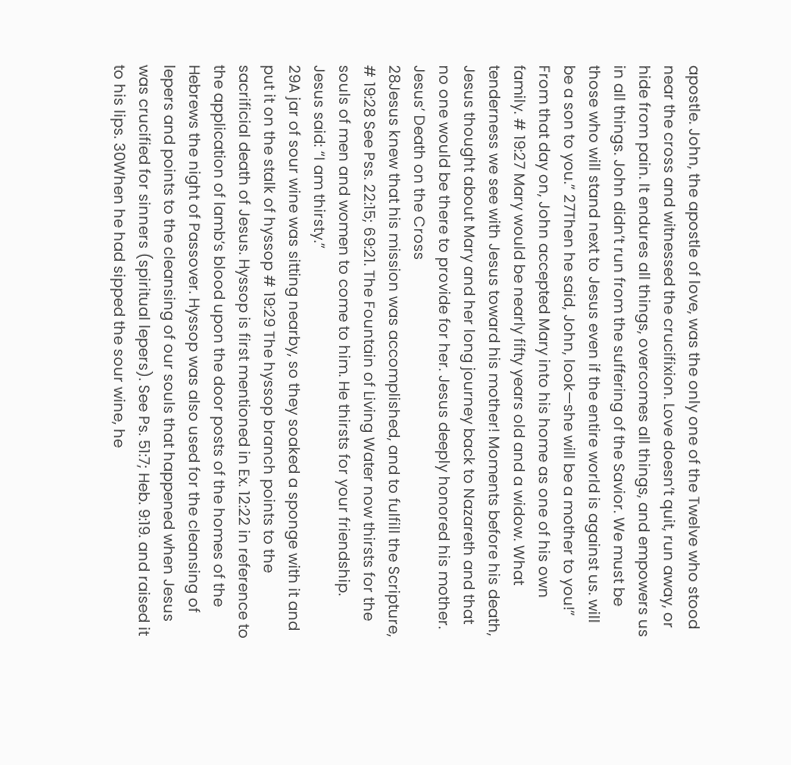apostle. John, the apostle of love, was the only one of the Twelve who stood near the cross and witnessed the crucifixion. Love doesn’t quit, run away, or hide from pain. It endures all things, overcomes all things, and empowers us in all things. John didn’t run from the suffering of the Savior. We must be those who will stand next to Jesus even if the entire world is against us. will be a son to you.” 27Then he said, John, look—she will be a mother to you!” From that day on, John accepted Mary into his home as one of his own family. # 19:27 Mary would be nearly fifty years old and a widow. What tenderness we see with Jesus toward his mother! Moments before his death, Jesus thought about Mary and her long journey back to Nazareth and that no one would be there to provide for her. Jesus deeply honored his mother.
Jesus’ Death on the Cross
28Jesus knew that his mission was accomplished, and to fulfill the Scripture, # 19:28 See Pss. 22:15; 69:21. The Fountain of Living Water now thirsts for the souls of men and women to come to him. He thirsts for your friendship. Jesus said: “I am thirsty.”
29A jar of sour wine was sitting nearby, so they soaked a sponge with it and put it on the stalk of hyssop # 19:29 The hyssop branch points to the sacrificial death of Jesus. Hyssop is first mentioned in Ex. 12:22 in reference to the application of lamb’s blood upon the door posts of the homes of the Hebrews the night of Passover. Hyssop was also used for the cleansing of lepers and points to the cleansing of our souls that happened when Jesus was crucified for sinners (spiritual lepers). See Ps. 51:7; Heb. 9:19. and raised it to his lips. 30When he had sipped the sour wine, he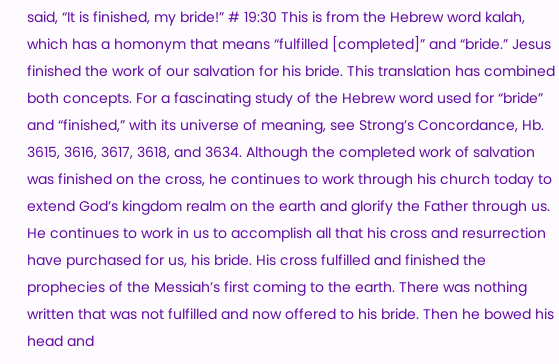said, “It is finished, my bride!” # 19:30 This is from the Hebrew word kalah, which has a homonym that means “fulfilled [completed]” and “bride.” Jesus finished the work of our salvation for his bride. This translation has combined both concepts. For a fascinating study of the Hebrew word used for “bride” and “finished,” with its universe of meaning, see Strong’s Concordance, Hb. 3615, 3616, 3617, 3618, and 3634. Although the completed work of salvation was finished on the cross, he continues to work through his church today to extend God’s kingdom realm on the earth and glorify the Father through us. He continues to work in us to accomplish all that his cross and resurrection have purchased for us, his bride. His cross fulfilled and finished the prophecies of the Messiah’s first coming to the earth. There was nothing written that was not fulfilled and now offered to his bride. Then he bowed his head and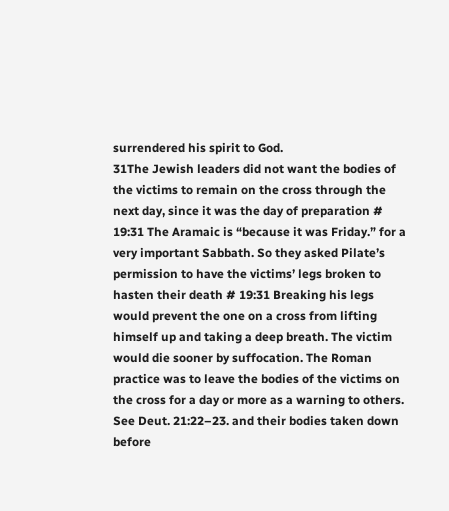surrendered his spirit to God.
31The Jewish leaders did not want the bodies of the victims to remain on the cross through the next day, since it was the day of preparation # 19:31 The Aramaic is “because it was Friday.” for a very important Sabbath. So they asked Pilate’s permission to have the victims’ legs broken to hasten their death # 19:31 Breaking his legs would prevent the one on a cross from lifting himself up and taking a deep breath. The victim would die sooner by suffocation. The Roman practice was to leave the bodies of the victims on the cross for a day or more as a warning to others. See Deut. 21:22–23. and their bodies taken down before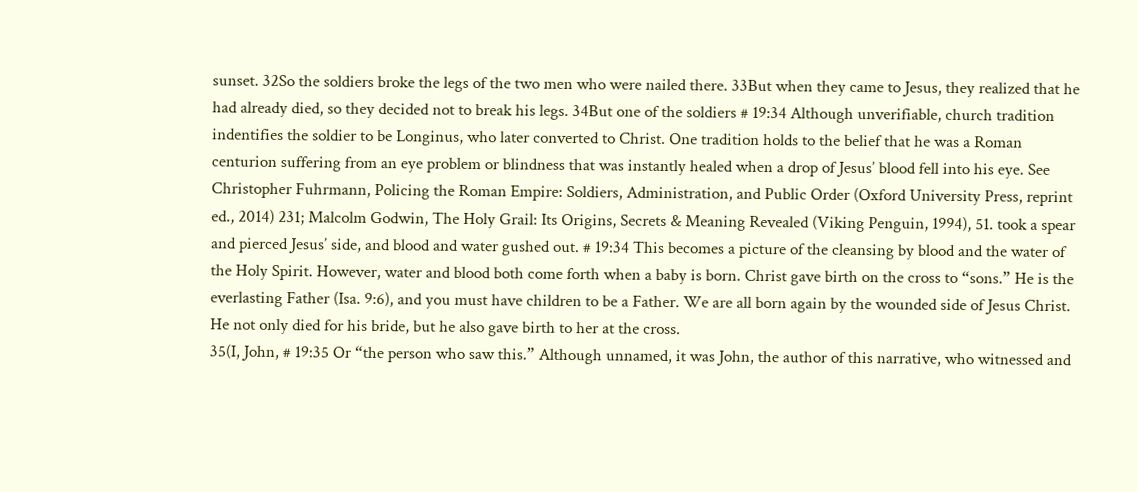sunset. 32So the soldiers broke the legs of the two men who were nailed there. 33But when they came to Jesus, they realized that he had already died, so they decided not to break his legs. 34But one of the soldiers # 19:34 Although unverifiable, church tradition indentifies the soldier to be Longinus, who later converted to Christ. One tradition holds to the belief that he was a Roman centurion suffering from an eye problem or blindness that was instantly healed when a drop of Jesus’ blood fell into his eye. See Christopher Fuhrmann, Policing the Roman Empire: Soldiers, Administration, and Public Order (Oxford University Press, reprint ed., 2014) 231; Malcolm Godwin, The Holy Grail: Its Origins, Secrets & Meaning Revealed (Viking Penguin, 1994), 51. took a spear and pierced Jesus’ side, and blood and water gushed out. # 19:34 This becomes a picture of the cleansing by blood and the water of the Holy Spirit. However, water and blood both come forth when a baby is born. Christ gave birth on the cross to “sons.” He is the everlasting Father (Isa. 9:6), and you must have children to be a Father. We are all born again by the wounded side of Jesus Christ. He not only died for his bride, but he also gave birth to her at the cross.
35(I, John, # 19:35 Or “the person who saw this.” Although unnamed, it was John, the author of this narrative, who witnessed and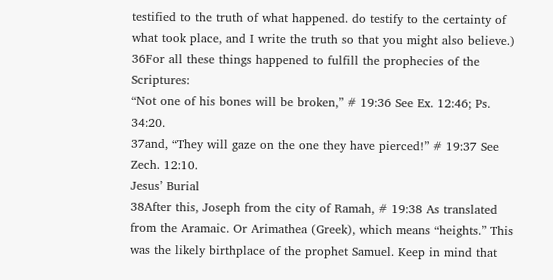testified to the truth of what happened. do testify to the certainty of what took place, and I write the truth so that you might also believe.) 36For all these things happened to fulfill the prophecies of the Scriptures:
“Not one of his bones will be broken,” # 19:36 See Ex. 12:46; Ps. 34:20.
37and, “They will gaze on the one they have pierced!” # 19:37 See Zech. 12:10.
Jesus’ Burial
38After this, Joseph from the city of Ramah, # 19:38 As translated from the Aramaic. Or Arimathea (Greek), which means “heights.” This was the likely birthplace of the prophet Samuel. Keep in mind that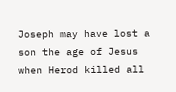Joseph may have lost a son the age of Jesus when Herod killed all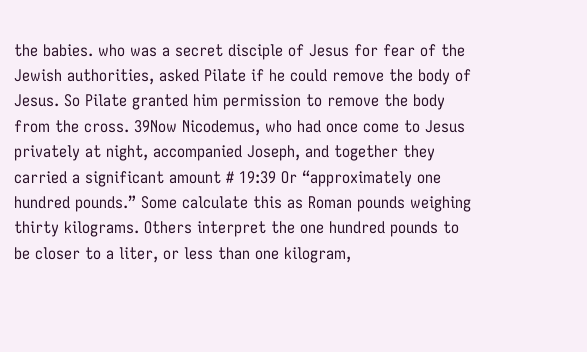the babies. who was a secret disciple of Jesus for fear of the Jewish authorities, asked Pilate if he could remove the body of Jesus. So Pilate granted him permission to remove the body from the cross. 39Now Nicodemus, who had once come to Jesus privately at night, accompanied Joseph, and together they carried a significant amount # 19:39 Or “approximately one hundred pounds.” Some calculate this as Roman pounds weighing thirty kilograms. Others interpret the one hundred pounds to be closer to a liter, or less than one kilogram,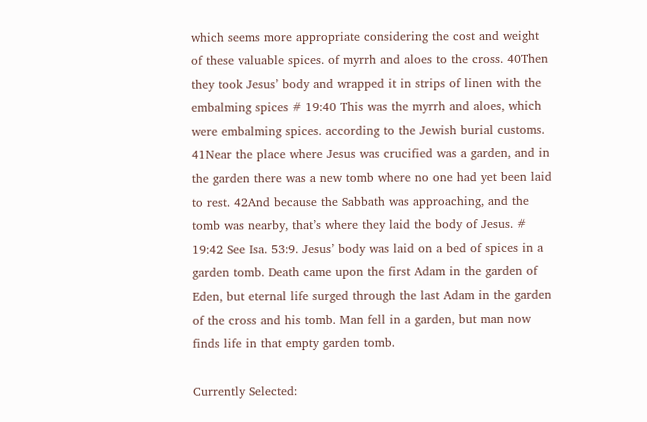which seems more appropriate considering the cost and weight of these valuable spices. of myrrh and aloes to the cross. 40Then they took Jesus’ body and wrapped it in strips of linen with the embalming spices # 19:40 This was the myrrh and aloes, which were embalming spices. according to the Jewish burial customs. 41Near the place where Jesus was crucified was a garden, and in the garden there was a new tomb where no one had yet been laid to rest. 42And because the Sabbath was approaching, and the tomb was nearby, that’s where they laid the body of Jesus. # 19:42 See Isa. 53:9. Jesus’ body was laid on a bed of spices in a garden tomb. Death came upon the first Adam in the garden of Eden, but eternal life surged through the last Adam in the garden of the cross and his tomb. Man fell in a garden, but man now finds life in that empty garden tomb.

Currently Selected: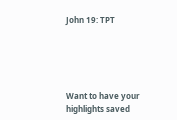John 19: TPT





Want to have your highlights saved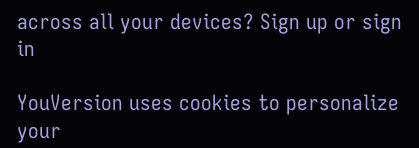across all your devices? Sign up or sign in

YouVersion uses cookies to personalize your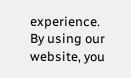experience. By using our website, you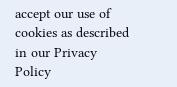accept our use of cookies as described in our Privacy Policy